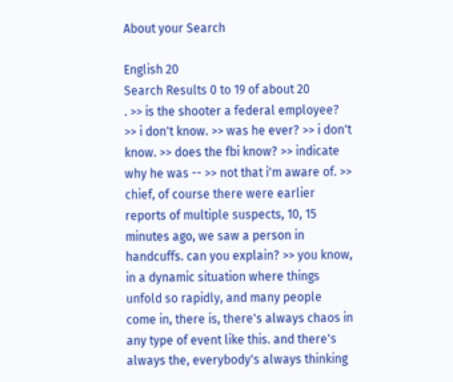About your Search

English 20
Search Results 0 to 19 of about 20
. >> is the shooter a federal employee? >> i don't know. >> was he ever? >> i don't know. >> does the fbi know? >> indicate why he was -- >> not that i'm aware of. >> chief, of course there were earlier reports of multiple suspects, 10, 15 minutes ago, we saw a person in handcuffs. can you explain? >> you know, in a dynamic situation where things unfold so rapidly, and many people come in, there is, there's always chaos in any type of event like this. and there's always the, everybody's always thinking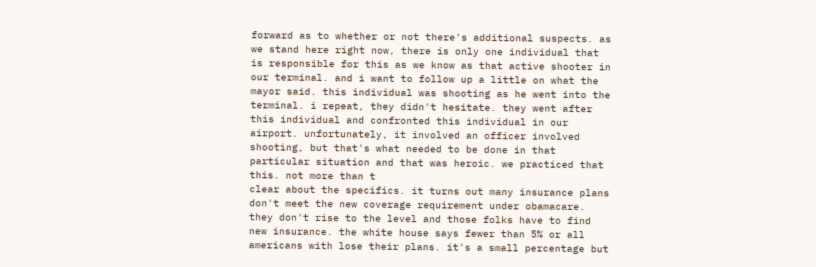forward as to whether or not there's additional suspects. as we stand here right now, there is only one individual that is responsible for this as we know as that active shooter in our terminal. and i want to follow up a little on what the mayor said. this individual was shooting as he went into the terminal. i repeat, they didn't hesitate. they went after this individual and confronted this individual in our airport. unfortunately, it involved an officer involved shooting, but that's what needed to be done in that particular situation and that was heroic. we practiced that this. not more than t
clear about the specifics. it turns out many insurance plans don't meet the new coverage requirement under obamacare. they don't rise to the level and those folks have to find new insurance. the white house says fewer than 5% or all americans with lose their plans. it's a small percentage but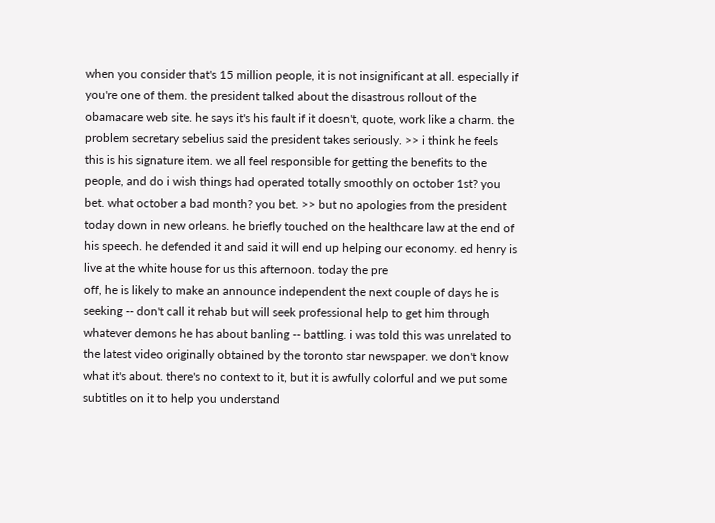when you consider that's 15 million people, it is not insignificant at all. especially if you're one of them. the president talked about the disastrous rollout of the obamacare web site. he says it's his fault if it doesn't, quote, work like a charm. the problem secretary sebelius said the president takes seriously. >> i think he feels this is his signature item. we all feel responsible for getting the benefits to the people, and do i wish things had operated totally smoothly on october 1st? you bet. what october a bad month? you bet. >> but no apologies from the president today down in new orleans. he briefly touched on the healthcare law at the end of his speech. he defended it and said it will end up helping our economy. ed henry is live at the white house for us this afternoon. today the pre
off, he is likely to make an announce independent the next couple of days he is seeking -- don't call it rehab but will seek professional help to get him through whatever demons he has about banling -- battling. i was told this was unrelated to the latest video originally obtained by the toronto star newspaper. we don't know what it's about. there's no context to it, but it is awfully colorful and we put some subtitles on it to help you understand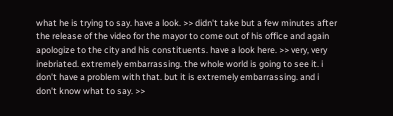what he is trying to say. have a look. >> didn't take but a few minutes after the release of the video for the mayor to come out of his office and again apologize to the city and his constituents. have a look here. >> very, very inebriated. extremely embarrassing. the whole world is going to see it. i don't have a problem with that. but it is extremely embarrassing. and i don't know what to say. >>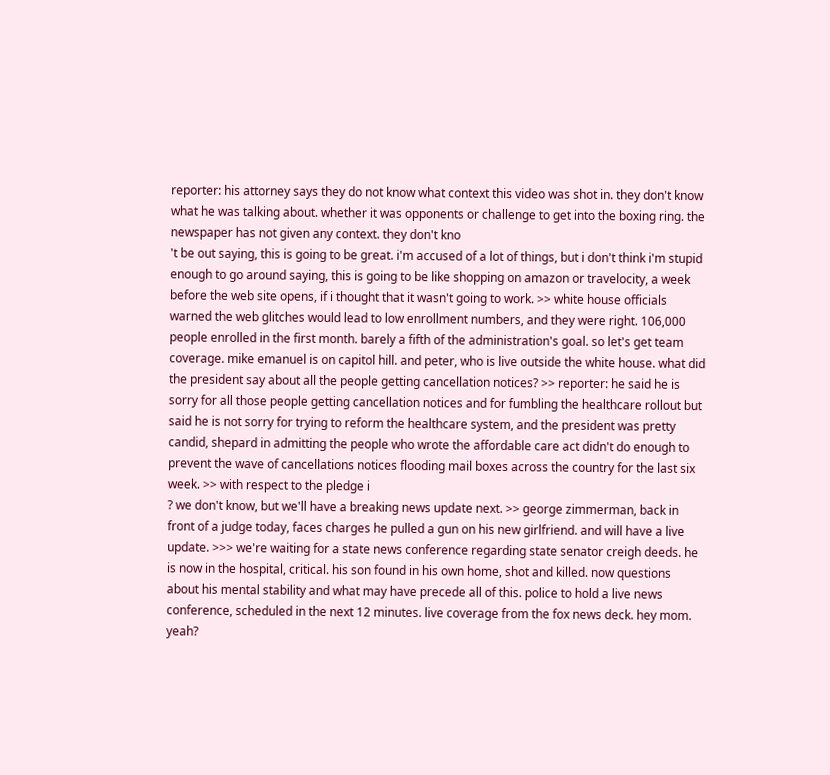reporter: his attorney says they do not know what context this video was shot in. they don't know what he was talking about. whether it was opponents or challenge to get into the boxing ring. the newspaper has not given any context. they don't kno
't be out saying, this is going to be great. i'm accused of a lot of things, but i don't think i'm stupid enough to go around saying, this is going to be like shopping on amazon or travelocity, a week before the web site opens, if i thought that it wasn't going to work. >> white house officials warned the web glitches would lead to low enrollment numbers, and they were right. 106,000 people enrolled in the first month. barely a fifth of the administration's goal. so let's get team coverage. mike emanuel is on capitol hill. and peter, who is live outside the white house. what did the president say about all the people getting cancellation notices? >> reporter: he said he is sorry for all those people getting cancellation notices and for fumbling the healthcare rollout but said he is not sorry for trying to reform the healthcare system, and the president was pretty candid, shepard in admitting the people who wrote the affordable care act didn't do enough to prevent the wave of cancellations notices flooding mail boxes across the country for the last six week. >> with respect to the pledge i
? we don't know, but we'll have a breaking news update next. >> george zimmerman, back in front of a judge today, faces charges he pulled a gun on his new girlfriend. and will have a live update. >>> we're waiting for a state news conference regarding state senator creigh deeds. he is now in the hospital, critical. his son found in his own home, shot and killed. now questions about his mental stability and what may have precede all of this. police to hold a live news conference, scheduled in the next 12 minutes. live coverage from the fox news deck. hey mom. yeah?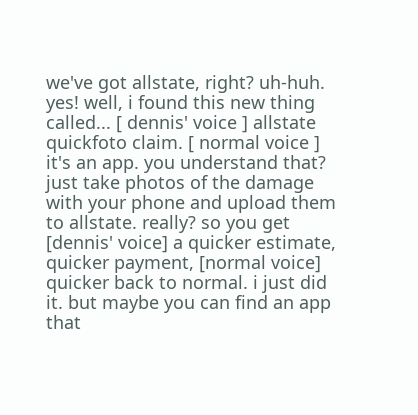we've got allstate, right? uh-huh. yes! well, i found this new thing called... [ dennis' voice ] allstate quickfoto claim. [ normal voice ] it's an app. you understand that? just take photos of the damage with your phone and upload them to allstate. really? so you get [dennis' voice] a quicker estimate, quicker payment, [normal voice] quicker back to normal. i just did it. but maybe you can find an app that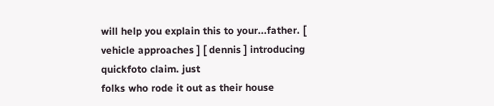will help you explain this to your...father. [ vehicle approaches ] [ dennis ] introducing quickfoto claim. just
folks who rode it out as their house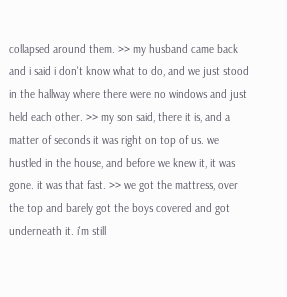collapsed around them. >> my husband came back and i said i don't know what to do, and we just stood in the hallway where there were no windows and just held each other. >> my son said, there it is, and a matter of seconds it was right on top of us. we hustled in the house, and before we knew it, it was gone. it was that fast. >> we got the mattress, over the top and barely got the boys covered and got underneath it. i'm still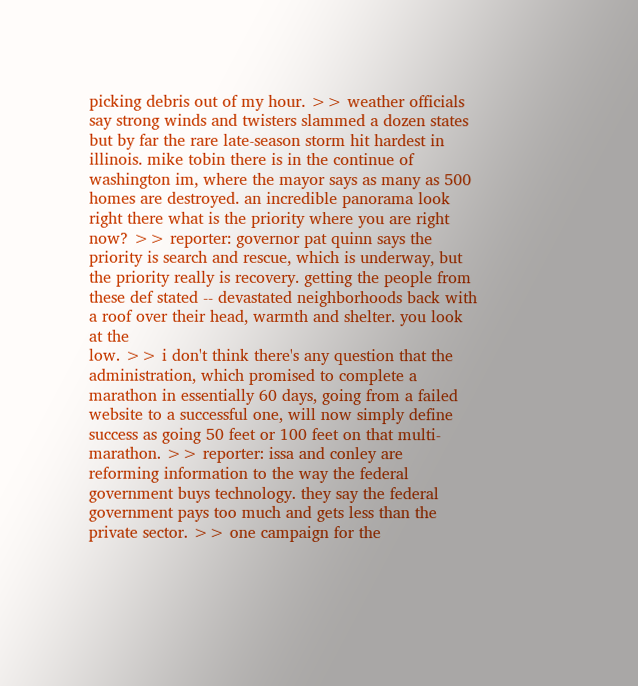picking debris out of my hour. >> weather officials say strong winds and twisters slammed a dozen states but by far the rare late-season storm hit hardest in illinois. mike tobin there is in the continue of washington im, where the mayor says as many as 500 homes are destroyed. an incredible panorama look right there what is the priority where you are right now? >> reporter: governor pat quinn says the priority is search and rescue, which is underway, but the priority really is recovery. getting the people from these def stated -- devastated neighborhoods back with a roof over their head, warmth and shelter. you look at the
low. >> i don't think there's any question that the administration, which promised to complete a marathon in essentially 60 days, going from a failed website to a successful one, will now simply define success as going 50 feet or 100 feet on that multi-marathon. >> reporter: issa and conley are reforming information to the way the federal government buys technology. they say the federal government pays too much and gets less than the private sector. >> one campaign for the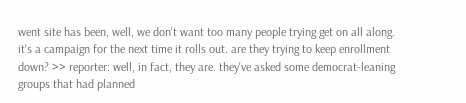went site has been, well, we don't want too many people trying get on all along. it's a campaign for the next time it rolls out. are they trying to keep enrollment down? >> reporter: well, in fact, they are. they've asked some democrat-leaning groups that had planned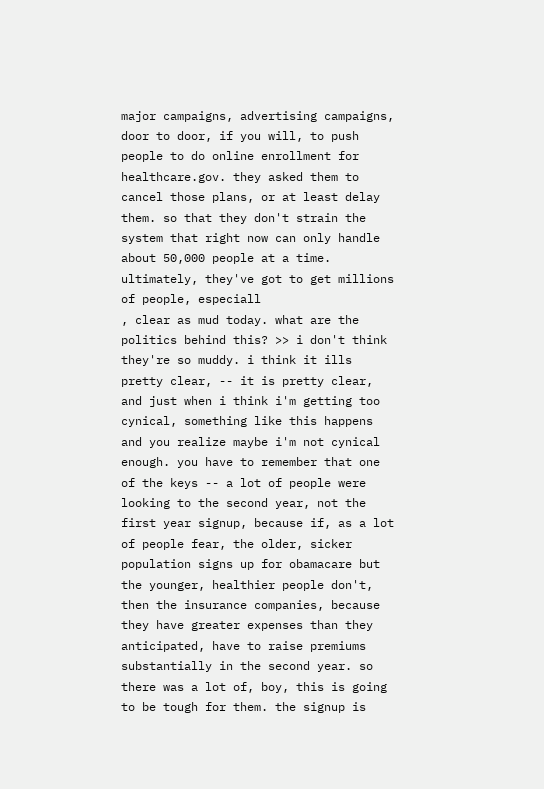major campaigns, advertising campaigns, door to door, if you will, to push people to do online enrollment for healthcare.gov. they asked them to cancel those plans, or at least delay them. so that they don't strain the system that right now can only handle about 50,000 people at a time. ultimately, they've got to get millions of people, especiall
, clear as mud today. what are the politics behind this? >> i don't think they're so muddy. i think it ills pretty clear, -- it is pretty clear, and just when i think i'm getting too cynical, something like this happens and you realize maybe i'm not cynical enough. you have to remember that one of the keys -- a lot of people were looking to the second year, not the first year signup, because if, as a lot of people fear, the older, sicker population signs up for obamacare but the younger, healthier people don't, then the insurance companies, because they have greater expenses than they anticipated, have to raise premiums substantially in the second year. so there was a lot of, boy, this is going to be tough for them. the signup is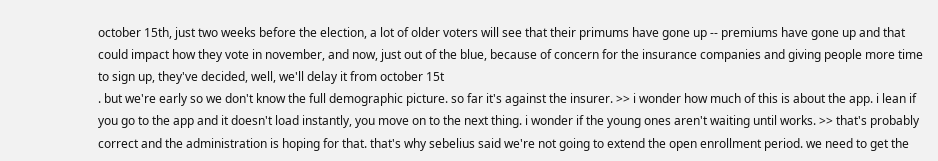october 15th, just two weeks before the election, a lot of older voters will see that their primums have gone up -- premiums have gone up and that could impact how they vote in november, and now, just out of the blue, because of concern for the insurance companies and giving people more time to sign up, they've decided, well, we'll delay it from october 15t
. but we're early so we don't know the full demographic picture. so far it's against the insurer. >> i wonder how much of this is about the app. i lean if you go to the app and it doesn't load instantly, you move on to the next thing. i wonder if the young ones aren't waiting until works. >> that's probably correct and the administration is hoping for that. that's why sebelius said we're not going to extend the open enrollment period. we need to get the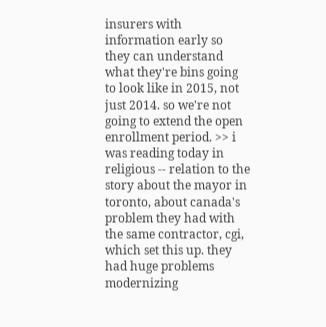insurers with information early so they can understand what they're bins going to look like in 2015, not just 2014. so we're not going to extend the open enrollment period. >> i was reading today in religious -- relation to the story about the mayor in toronto, about canada's problem they had with the same contractor, cgi, which set this up. they had huge problems modernizing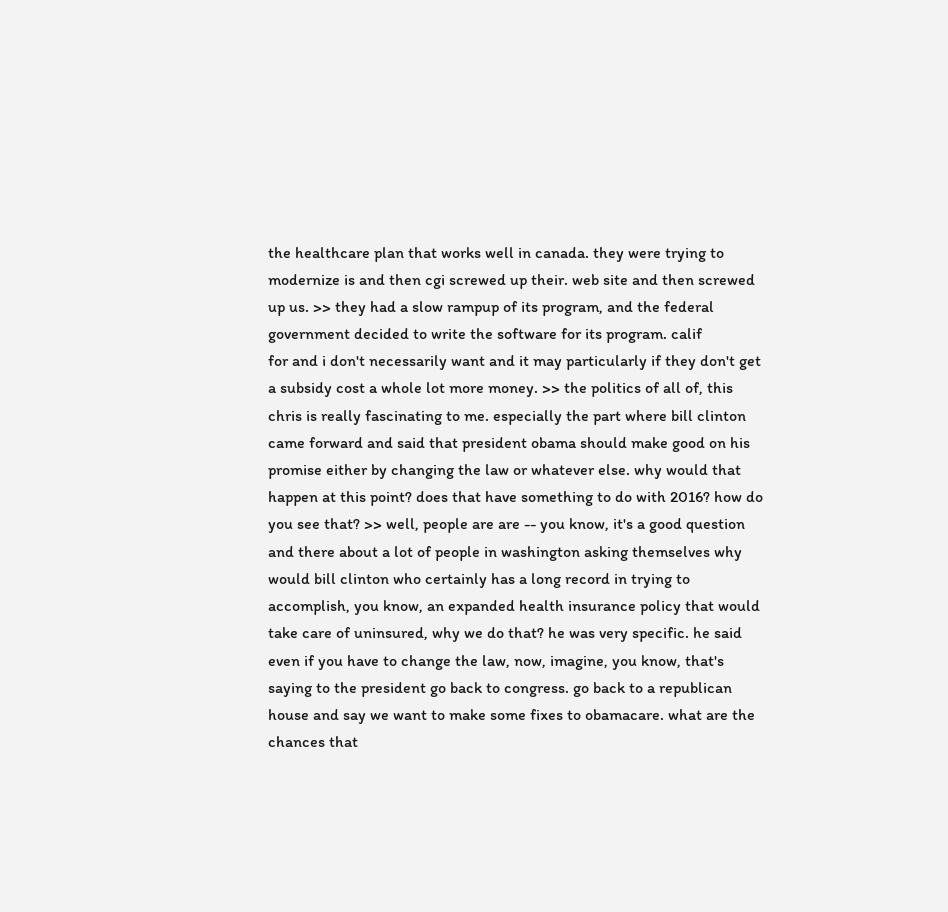the healthcare plan that works well in canada. they were trying to modernize is and then cgi screwed up their. web site and then screwed up us. >> they had a slow rampup of its program, and the federal government decided to write the software for its program. calif
for and i don't necessarily want and it may particularly if they don't get a subsidy cost a whole lot more money. >> the politics of all of, this chris is really fascinating to me. especially the part where bill clinton came forward and said that president obama should make good on his promise either by changing the law or whatever else. why would that happen at this point? does that have something to do with 2016? how do you see that? >> well, people are are -- you know, it's a good question and there about a lot of people in washington asking themselves why would bill clinton who certainly has a long record in trying to accomplish, you know, an expanded health insurance policy that would take care of uninsured, why we do that? he was very specific. he said even if you have to change the law, now, imagine, you know, that's saying to the president go back to congress. go back to a republican house and say we want to make some fixes to obamacare. what are the chances that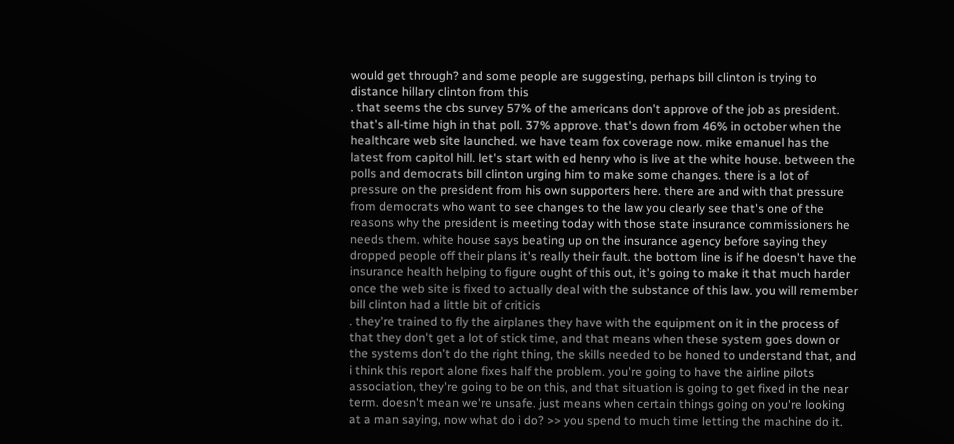would get through? and some people are suggesting, perhaps bill clinton is trying to distance hillary clinton from this
. that seems the cbs survey 57% of the americans don't approve of the job as president. that's all-time high in that poll. 37% approve. that's down from 46% in october when the healthcare web site launched. we have team fox coverage now. mike emanuel has the latest from capitol hill. let's start with ed henry who is live at the white house. between the polls and democrats bill clinton urging him to make some changes. there is a lot of pressure on the president from his own supporters here. there are and with that pressure from democrats who want to see changes to the law you clearly see that's one of the reasons why the president is meeting today with those state insurance commissioners he needs them. white house says beating up on the insurance agency before saying they dropped people off their plans it's really their fault. the bottom line is if he doesn't have the insurance health helping to figure ought of this out, it's going to make it that much harder once the web site is fixed to actually deal with the substance of this law. you will remember bill clinton had a little bit of criticis
. they're trained to fly the airplanes they have with the equipment on it in the process of that they don't get a lot of stick time, and that means when these system goes down or the systems don't do the right thing, the skills needed to be honed to understand that, and i think this report alone fixes half the problem. you're going to have the airline pilots association, they're going to be on this, and that situation is going to get fixed in the near term. doesn't mean we're unsafe. just means when certain things going on you're looking at a man saying, now what do i do? >> you spend to much time letting the machine do it.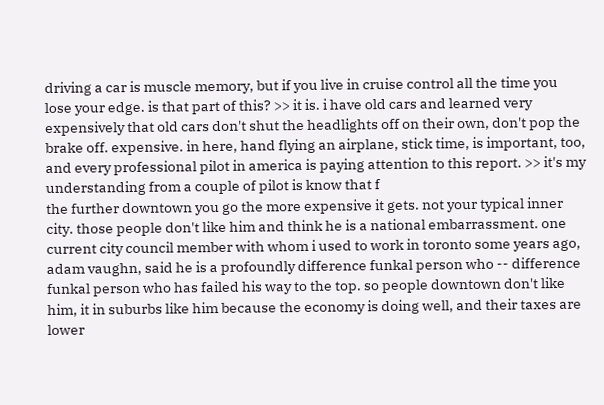driving a car is muscle memory, but if you live in cruise control all the time you lose your edge. is that part of this? >> it is. i have old cars and learned very expensively that old cars don't shut the headlights off on their own, don't pop the brake off. expensive. in here, hand flying an airplane, stick time, is important, too, and every professional pilot in america is paying attention to this report. >> it's my understanding from a couple of pilot is know that f
the further downtown you go the more expensive it gets. not your typical inner city. those people don't like him and think he is a national embarrassment. one current city council member with whom i used to work in toronto some years ago, adam vaughn, said he is a profoundly difference funkal person who -- difference funkal person who has failed his way to the top. so people downtown don't like him, it in suburbs like him because the economy is doing well, and their taxes are lower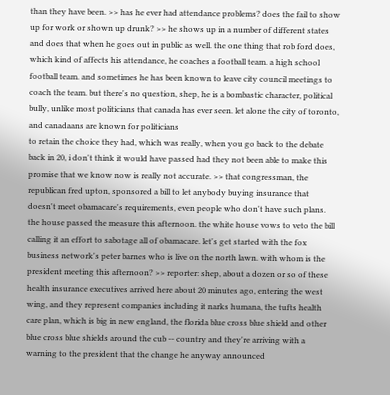than they have been. >> has he ever had attendance problems? does the fail to show up for work or shown up drunk? >> he shows up in a number of different states and does that when he goes out in public as well. the one thing that rob ford does, which kind of affects his attendance, he coaches a football team. a high school football team. and sometimes he has been known to leave city council meetings to coach the team. but there's no question, shep, he is a bombastic character, political bully, unlike most politicians that canada has ever seen. let alone the city of toronto, and canadaans are known for politicians
to retain the choice they had, which was really, when you go back to the debate back in 20, i don't think it would have passed had they not been able to make this promise that we know now is really not accurate. >> that congressman, the republican fred upton, sponsored a bill to let anybody buying insurance that doesn't meet obamacare's requirements, even people who don't have such plans. the house passed the measure this afternoon. the white house vows to veto the bill calling it an effort to sabotage all of obamacare. let's get started with the fox business network's peter barnes who is live on the north lawn. with whom is the president meeting this afternoon? >> reporter: shep, about a dozen or so of these health insurance executives arrived here about 20 minutes ago, entering the west wing, and they represent companies including it narks humana, the tufts health care plan, which is big in new england, the florida blue cross blue shield and other blue cross blue shields around the cub -- country and they're arriving with a warning to the president that the change he anyway announced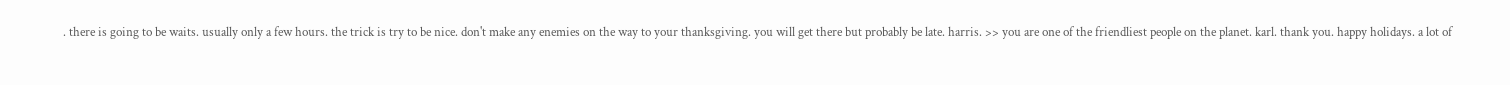. there is going to be waits. usually only a few hours. the trick is try to be nice. don't make any enemies on the way to your thanksgiving. you will get there but probably be late. harris. >> you are one of the friendliest people on the planet. karl. thank you. happy holidays. a lot of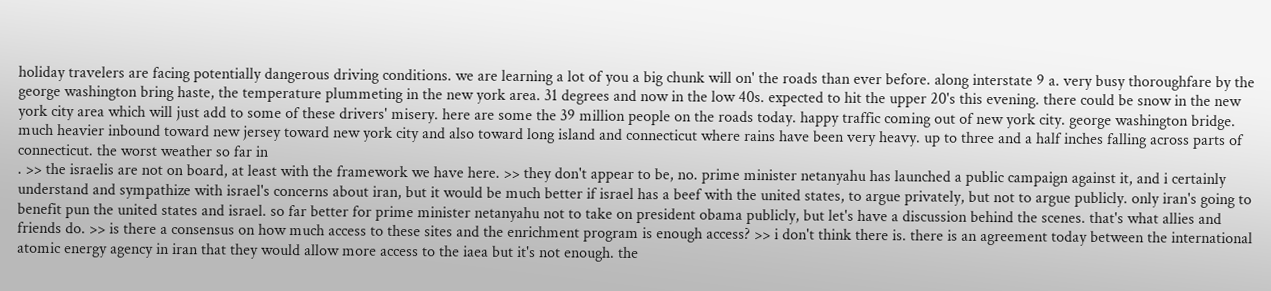holiday travelers are facing potentially dangerous driving conditions. we are learning a lot of you a big chunk will on' the roads than ever before. along interstate 9 a. very busy thoroughfare by the george washington bring haste, the temperature plummeting in the new york area. 31 degrees and now in the low 40s. expected to hit the upper 20's this evening. there could be snow in the new york city area which will just add to some of these drivers' misery. here are some the 39 million people on the roads today. happy traffic coming out of new york city. george washington bridge. much heavier inbound toward new jersey toward new york city and also toward long island and connecticut where rains have been very heavy. up to three and a half inches falling across parts of connecticut. the worst weather so far in
. >> the israelis are not on board, at least with the framework we have here. >> they don't appear to be, no. prime minister netanyahu has launched a public campaign against it, and i certainly understand and sympathize with israel's concerns about iran, but it would be much better if israel has a beef with the united states, to argue privately, but not to argue publicly. only iran's going to benefit pun the united states and israel. so far better for prime minister netanyahu not to take on president obama publicly, but let's have a discussion behind the scenes. that's what allies and friends do. >> is there a consensus on how much access to these sites and the enrichment program is enough access? >> i don't think there is. there is an agreement today between the international atomic energy agency in iran that they would allow more access to the iaea but it's not enough. the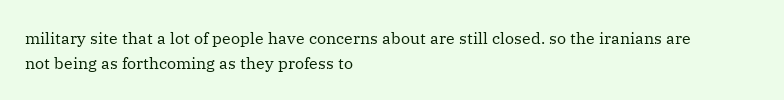military site that a lot of people have concerns about are still closed. so the iranians are not being as forthcoming as they profess to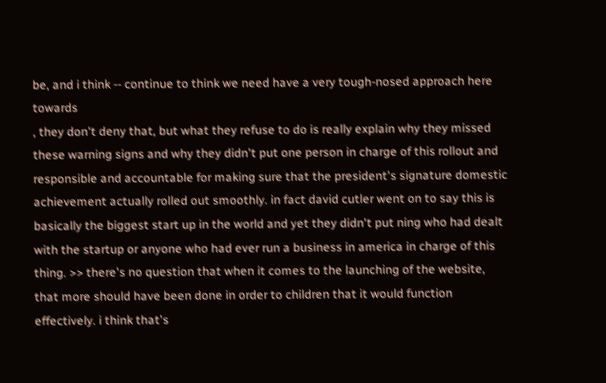be, and i think -- continue to think we need have a very tough-nosed approach here towards
, they don't deny that, but what they refuse to do is really explain why they missed these warning signs and why they didn't put one person in charge of this rollout and responsible and accountable for making sure that the president's signature domestic achievement actually rolled out smoothly. in fact david cutler went on to say this is basically the biggest start up in the world and yet they didn't put ning who had dealt with the startup or anyone who had ever run a business in america in charge of this thing. >> there's no question that when it comes to the launching of the website, that more should have been done in order to children that it would function effectively. i think that's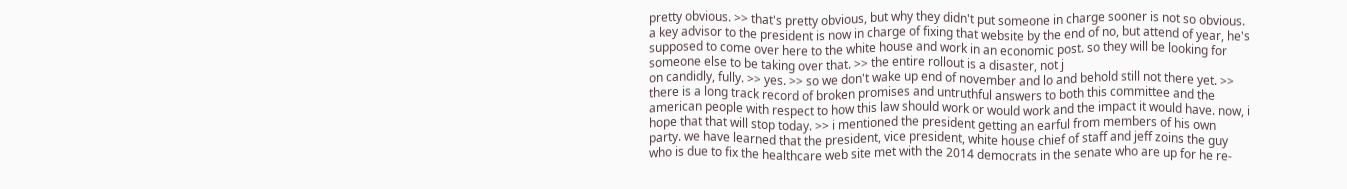pretty obvious. >> that's pretty obvious, but why they didn't put someone in charge sooner is not so obvious. a key advisor to the president is now in charge of fixing that website by the end of no, but attend of year, he's supposed to come over here to the white house and work in an economic post. so they will be looking for someone else to be taking over that. >> the entire rollout is a disaster, not j
on candidly, fully. >> yes. >> so we don't wake up end of november and lo and behold still not there yet. >> there is a long track record of broken promises and untruthful answers to both this committee and the american people with respect to how this law should work or would work and the impact it would have. now, i hope that that will stop today. >> i mentioned the president getting an earful from members of his own party. we have learned that the president, vice president, white house chief of staff and jeff zoins the guy who is due to fix the healthcare web site met with the 2014 democrats in the senate who are up for he re-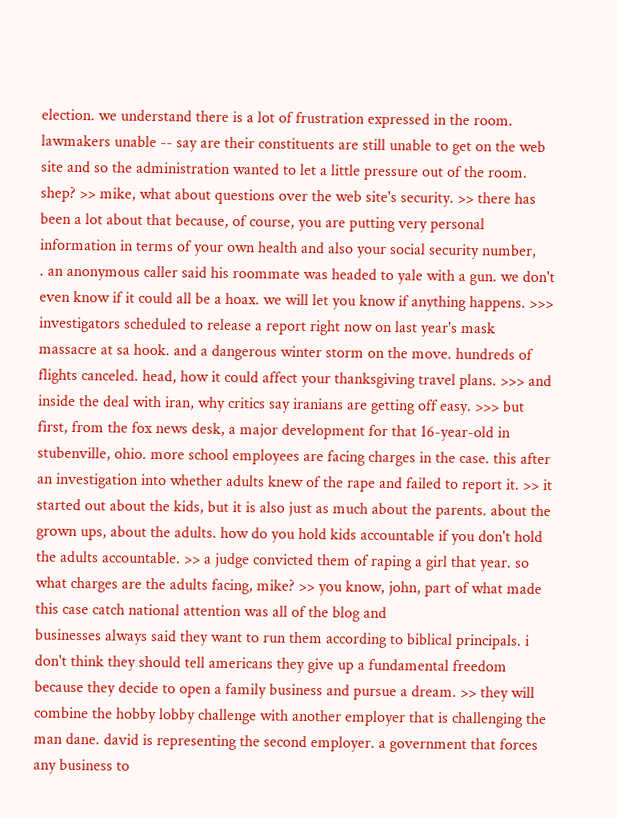election. we understand there is a lot of frustration expressed in the room. lawmakers unable -- say are their constituents are still unable to get on the web site and so the administration wanted to let a little pressure out of the room. shep? >> mike, what about questions over the web site's security. >> there has been a lot about that because, of course, you are putting very personal information in terms of your own health and also your social security number,
. an anonymous caller said his roommate was headed to yale with a gun. we don't even know if it could all be a hoax. we will let you know if anything happens. >>> investigators scheduled to release a report right now on last year's mask massacre at sa hook. and a dangerous winter storm on the move. hundreds of flights canceled. head, how it could affect your thanksgiving travel plans. >>> and inside the deal with iran, why critics say iranians are getting off easy. >>> but first, from the fox news desk, a major development for that 16-year-old in stubenville, ohio. more school employees are facing charges in the case. this after an investigation into whether adults knew of the rape and failed to report it. >> it started out about the kids, but it is also just as much about the parents. about the grown ups, about the adults. how do you hold kids accountable if you don't hold the adults accountable. >> a judge convicted them of raping a girl that year. so what charges are the adults facing, mike? >> you know, john, part of what made this case catch national attention was all of the blog and
businesses always said they want to run them according to biblical principals. i don't think they should tell americans they give up a fundamental freedom because they decide to open a family business and pursue a dream. >> they will combine the hobby lobby challenge with another employer that is challenging the man dane. david is representing the second employer. a government that forces any business to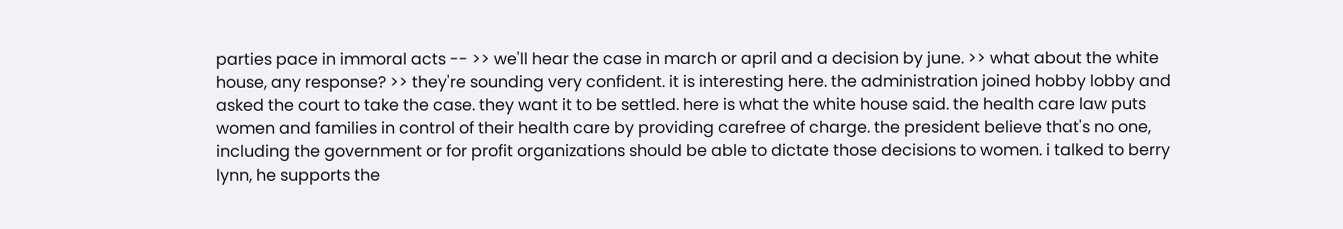parties pace in immoral acts -- >> we'll hear the case in march or april and a decision by june. >> what about the white house, any response? >> they're sounding very confident. it is interesting here. the administration joined hobby lobby and asked the court to take the case. they want it to be settled. here is what the white house said. the health care law puts women and families in control of their health care by providing carefree of charge. the president believe that's no one, including the government or for profit organizations should be able to dictate those decisions to women. i talked to berry lynn, he supports the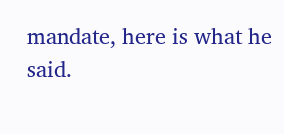mandate, here is what he said.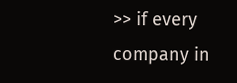>> if every company in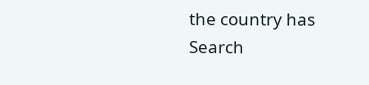the country has
Search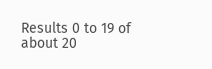Results 0 to 19 of about 20